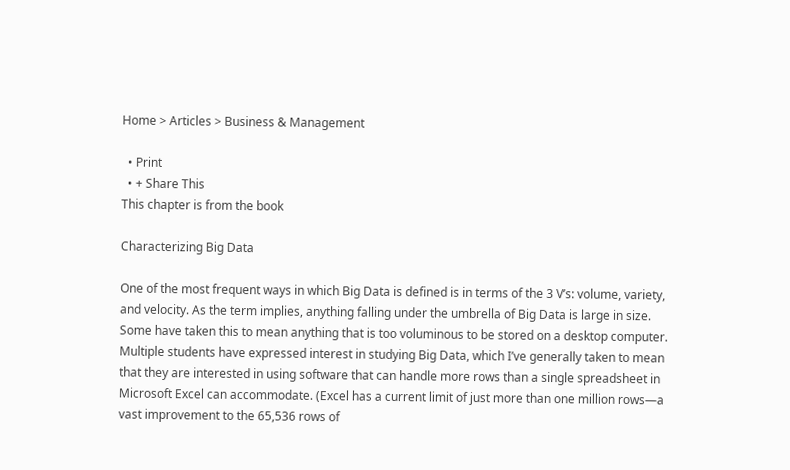Home > Articles > Business & Management

  • Print
  • + Share This
This chapter is from the book

Characterizing Big Data

One of the most frequent ways in which Big Data is defined is in terms of the 3 V’s: volume, variety, and velocity. As the term implies, anything falling under the umbrella of Big Data is large in size. Some have taken this to mean anything that is too voluminous to be stored on a desktop computer. Multiple students have expressed interest in studying Big Data, which I’ve generally taken to mean that they are interested in using software that can handle more rows than a single spreadsheet in Microsoft Excel can accommodate. (Excel has a current limit of just more than one million rows—a vast improvement to the 65,536 rows of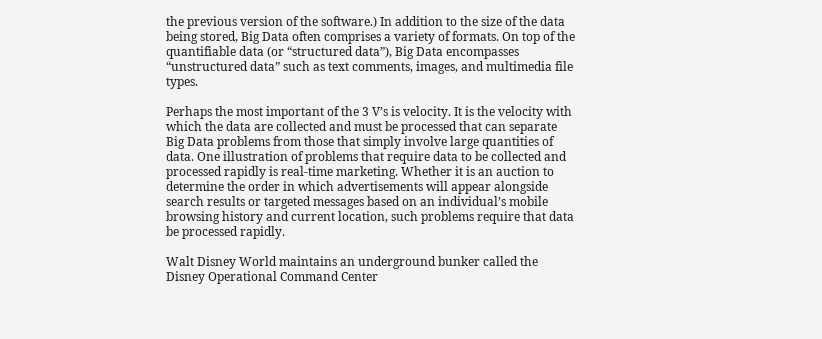the previous version of the software.) In addition to the size of the data being stored, Big Data often comprises a variety of formats. On top of the quantifiable data (or “structured data”), Big Data encompasses “unstructured data” such as text comments, images, and multimedia file types.

Perhaps the most important of the 3 V’s is velocity. It is the velocity with which the data are collected and must be processed that can separate Big Data problems from those that simply involve large quantities of data. One illustration of problems that require data to be collected and processed rapidly is real-time marketing. Whether it is an auction to determine the order in which advertisements will appear alongside search results or targeted messages based on an individual’s mobile browsing history and current location, such problems require that data be processed rapidly.

Walt Disney World maintains an underground bunker called the Disney Operational Command Center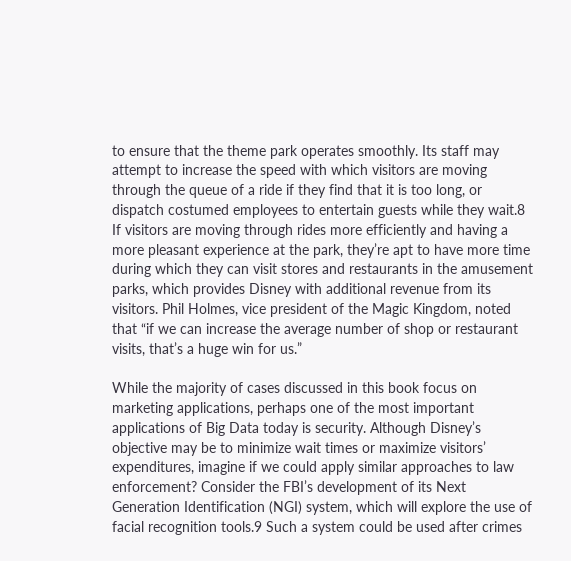to ensure that the theme park operates smoothly. Its staff may attempt to increase the speed with which visitors are moving through the queue of a ride if they find that it is too long, or dispatch costumed employees to entertain guests while they wait.8 If visitors are moving through rides more efficiently and having a more pleasant experience at the park, they’re apt to have more time during which they can visit stores and restaurants in the amusement parks, which provides Disney with additional revenue from its visitors. Phil Holmes, vice president of the Magic Kingdom, noted that “if we can increase the average number of shop or restaurant visits, that’s a huge win for us.”

While the majority of cases discussed in this book focus on marketing applications, perhaps one of the most important applications of Big Data today is security. Although Disney’s objective may be to minimize wait times or maximize visitors’ expenditures, imagine if we could apply similar approaches to law enforcement? Consider the FBI’s development of its Next Generation Identification (NGI) system, which will explore the use of facial recognition tools.9 Such a system could be used after crimes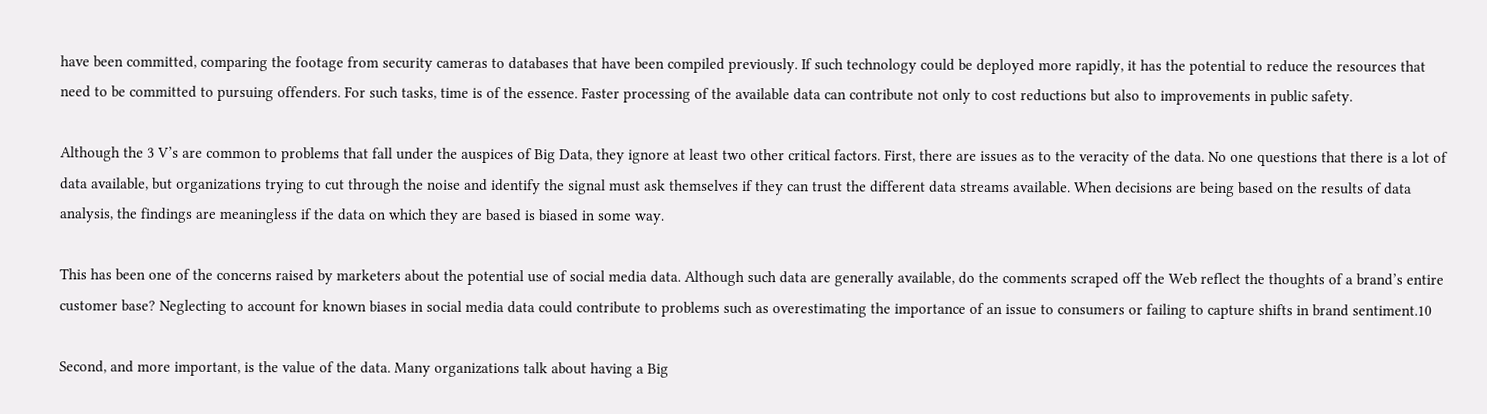have been committed, comparing the footage from security cameras to databases that have been compiled previously. If such technology could be deployed more rapidly, it has the potential to reduce the resources that need to be committed to pursuing offenders. For such tasks, time is of the essence. Faster processing of the available data can contribute not only to cost reductions but also to improvements in public safety.

Although the 3 V’s are common to problems that fall under the auspices of Big Data, they ignore at least two other critical factors. First, there are issues as to the veracity of the data. No one questions that there is a lot of data available, but organizations trying to cut through the noise and identify the signal must ask themselves if they can trust the different data streams available. When decisions are being based on the results of data analysis, the findings are meaningless if the data on which they are based is biased in some way.

This has been one of the concerns raised by marketers about the potential use of social media data. Although such data are generally available, do the comments scraped off the Web reflect the thoughts of a brand’s entire customer base? Neglecting to account for known biases in social media data could contribute to problems such as overestimating the importance of an issue to consumers or failing to capture shifts in brand sentiment.10

Second, and more important, is the value of the data. Many organizations talk about having a Big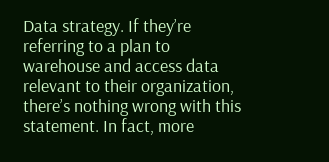Data strategy. If they’re referring to a plan to warehouse and access data relevant to their organization, there’s nothing wrong with this statement. In fact, more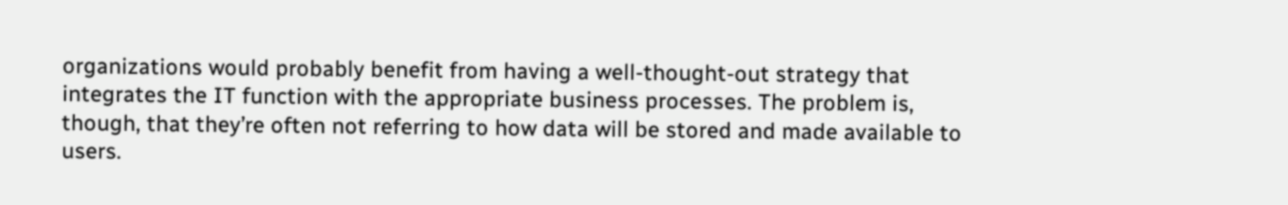organizations would probably benefit from having a well-thought-out strategy that integrates the IT function with the appropriate business processes. The problem is, though, that they’re often not referring to how data will be stored and made available to users.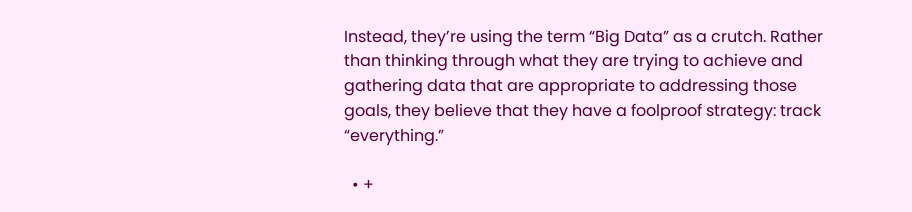Instead, they’re using the term “Big Data” as a crutch. Rather than thinking through what they are trying to achieve and gathering data that are appropriate to addressing those goals, they believe that they have a foolproof strategy: track “everything.”

  • +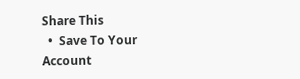Share This
  •  Save To Your Account